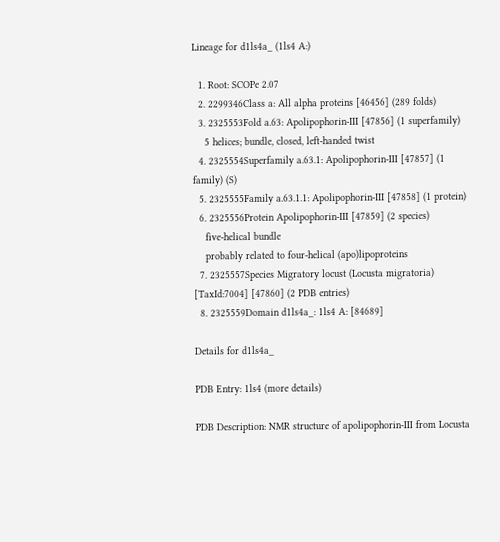Lineage for d1ls4a_ (1ls4 A:)

  1. Root: SCOPe 2.07
  2. 2299346Class a: All alpha proteins [46456] (289 folds)
  3. 2325553Fold a.63: Apolipophorin-III [47856] (1 superfamily)
    5 helices; bundle, closed, left-handed twist
  4. 2325554Superfamily a.63.1: Apolipophorin-III [47857] (1 family) (S)
  5. 2325555Family a.63.1.1: Apolipophorin-III [47858] (1 protein)
  6. 2325556Protein Apolipophorin-III [47859] (2 species)
    five-helical bundle
    probably related to four-helical (apo)lipoproteins
  7. 2325557Species Migratory locust (Locusta migratoria) [TaxId:7004] [47860] (2 PDB entries)
  8. 2325559Domain d1ls4a_: 1ls4 A: [84689]

Details for d1ls4a_

PDB Entry: 1ls4 (more details)

PDB Description: NMR structure of apolipophorin-III from Locusta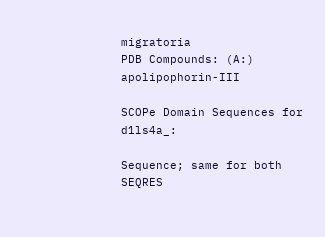migratoria
PDB Compounds: (A:) apolipophorin-III

SCOPe Domain Sequences for d1ls4a_:

Sequence; same for both SEQRES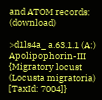and ATOM records: (download)

>d1ls4a_ a.63.1.1 (A:) Apolipophorin-III {Migratory locust (Locusta migratoria) [TaxId: 7004]}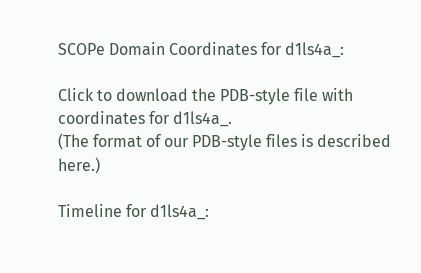SCOPe Domain Coordinates for d1ls4a_:

Click to download the PDB-style file with coordinates for d1ls4a_.
(The format of our PDB-style files is described here.)

Timeline for d1ls4a_: